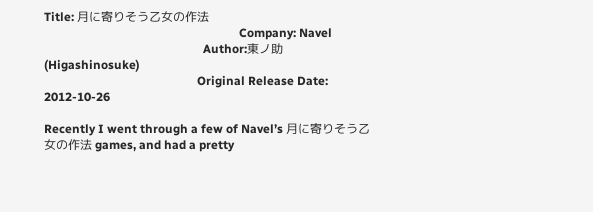Title: 月に寄りそう乙女の作法
                                                                 Company: Navel
                                                     Author:東ノ助 (Higashinosuke)
                                                   Original Release Date: 2012-10-26

Recently I went through a few of Navel’s 月に寄りそう乙女の作法 games, and had a pretty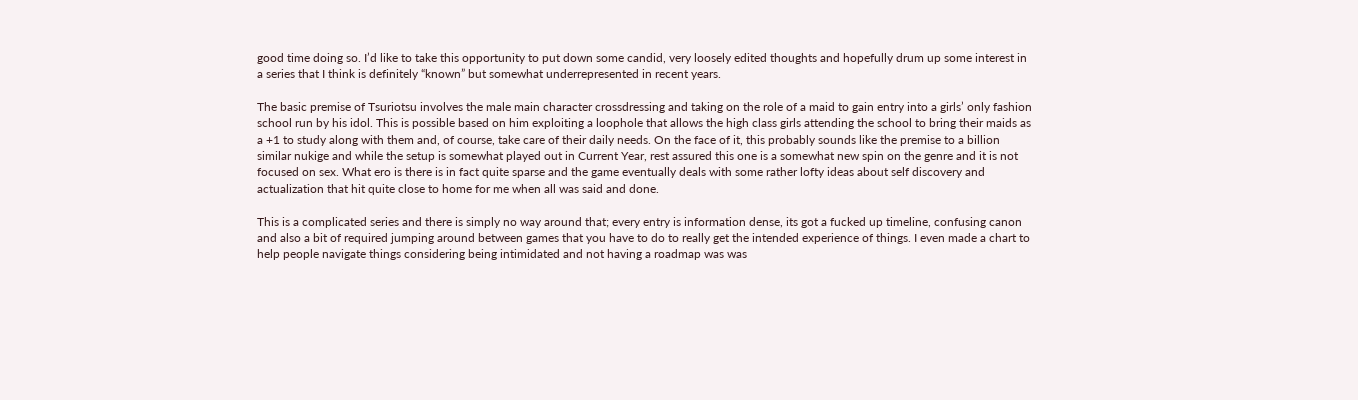good time doing so. I’d like to take this opportunity to put down some candid, very loosely edited thoughts and hopefully drum up some interest in a series that I think is definitely “known” but somewhat underrepresented in recent years.

The basic premise of Tsuriotsu involves the male main character crossdressing and taking on the role of a maid to gain entry into a girls’ only fashion school run by his idol. This is possible based on him exploiting a loophole that allows the high class girls attending the school to bring their maids as a +1 to study along with them and, of course, take care of their daily needs. On the face of it, this probably sounds like the premise to a billion similar nukige and while the setup is somewhat played out in Current Year, rest assured this one is a somewhat new spin on the genre and it is not focused on sex. What ero is there is in fact quite sparse and the game eventually deals with some rather lofty ideas about self discovery and actualization that hit quite close to home for me when all was said and done.

This is a complicated series and there is simply no way around that; every entry is information dense, its got a fucked up timeline, confusing canon and also a bit of required jumping around between games that you have to do to really get the intended experience of things. I even made a chart to help people navigate things considering being intimidated and not having a roadmap was was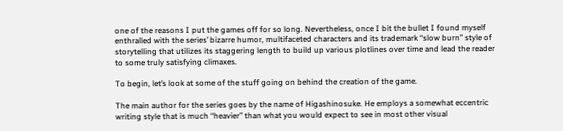one of the reasons I put the games off for so long. Nevertheless, once I bit the bullet I found myself enthralled with the series’ bizarre humor, multifaceted characters and its trademark “slow burn” style of storytelling that utilizes its staggering length to build up various plotlines over time and lead the reader to some truly satisfying climaxes.

To begin, let’s look at some of the stuff going on behind the creation of the game.

The main author for the series goes by the name of Higashinosuke. He employs a somewhat eccentric writing style that is much “heavier” than what you would expect to see in most other visual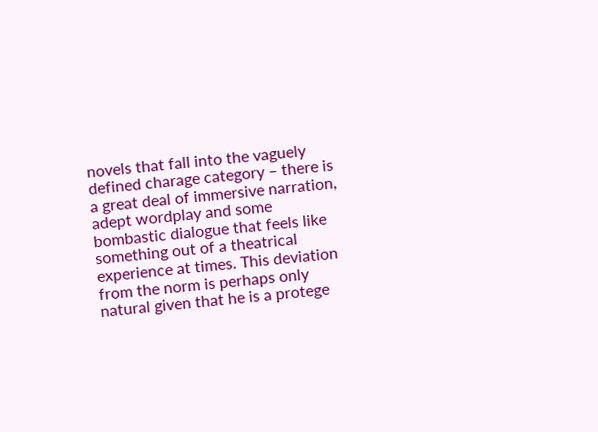novels that fall into the vaguely defined charage category – there is a great deal of immersive narration, adept wordplay and some bombastic dialogue that feels like something out of a theatrical experience at times. This deviation from the norm is perhaps only natural given that he is a protege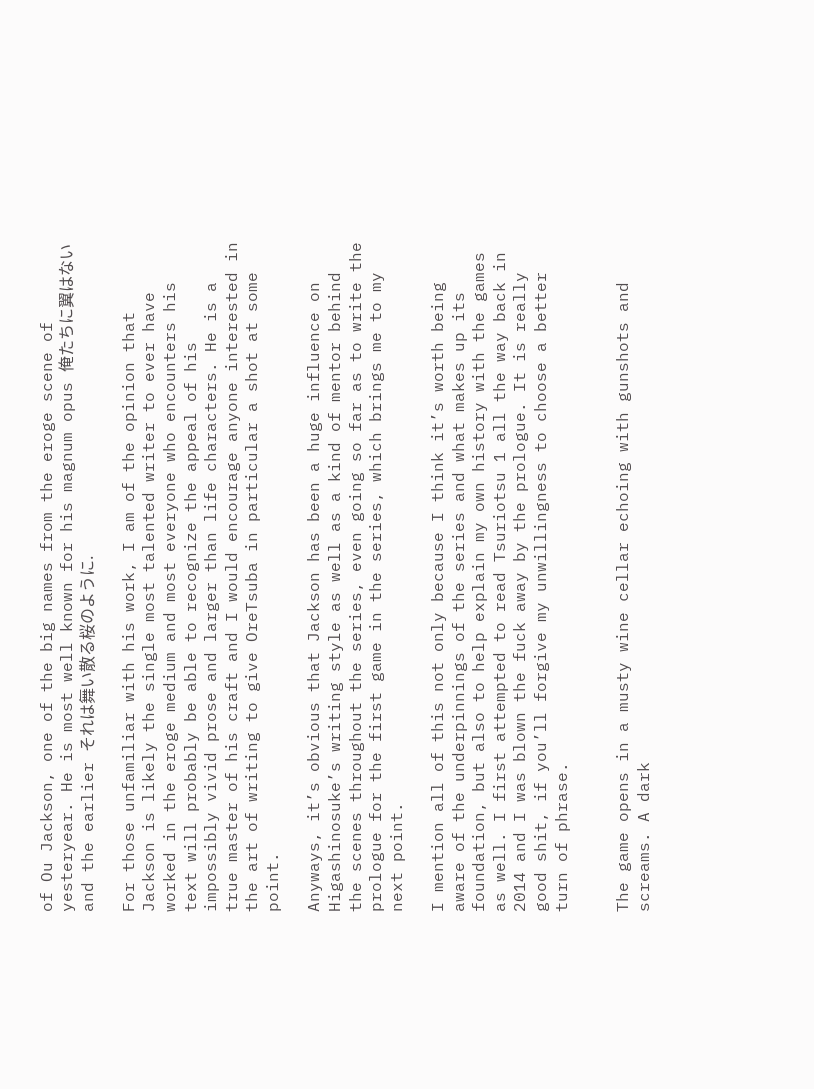of Ou Jackson, one of the big names from the eroge scene of yesteryear. He is most well known for his magnum opus 俺たちに翼はない and the earlier それは舞い散る桜のように.

For those unfamiliar with his work, I am of the opinion that Jackson is likely the single most talented writer to ever have worked in the eroge medium and most everyone who encounters his text will probably be able to recognize the appeal of his impossibly vivid prose and larger than life characters. He is a true master of his craft and I would encourage anyone interested in the art of writing to give OreTsuba in particular a shot at some point.

Anyways, it’s obvious that Jackson has been a huge influence on Higashinosuke’s writing style as well as a kind of mentor behind the scenes throughout the series, even going so far as to write the prologue for the first game in the series, which brings me to my next point.

I mention all of this not only because I think it’s worth being aware of the underpinnings of the series and what makes up its foundation, but also to help explain my own history with the games as well. I first attempted to read Tsuriotsu 1 all the way back in 2014 and I was blown the fuck away by the prologue. It is really good shit, if you’ll forgive my unwillingness to choose a better turn of phrase.


The game opens in a musty wine cellar echoing with gunshots and screams. A dark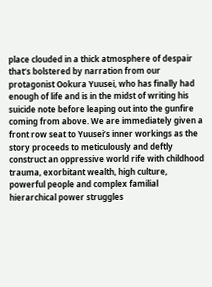place clouded in a thick atmosphere of despair that’s bolstered by narration from our protagonist Ookura Yuusei, who has finally had enough of life and is in the midst of writing his suicide note before leaping out into the gunfire coming from above. We are immediately given a front row seat to Yuusei’s inner workings as the story proceeds to meticulously and deftly construct an oppressive world rife with childhood trauma, exorbitant wealth, high culture, powerful people and complex familial hierarchical power struggles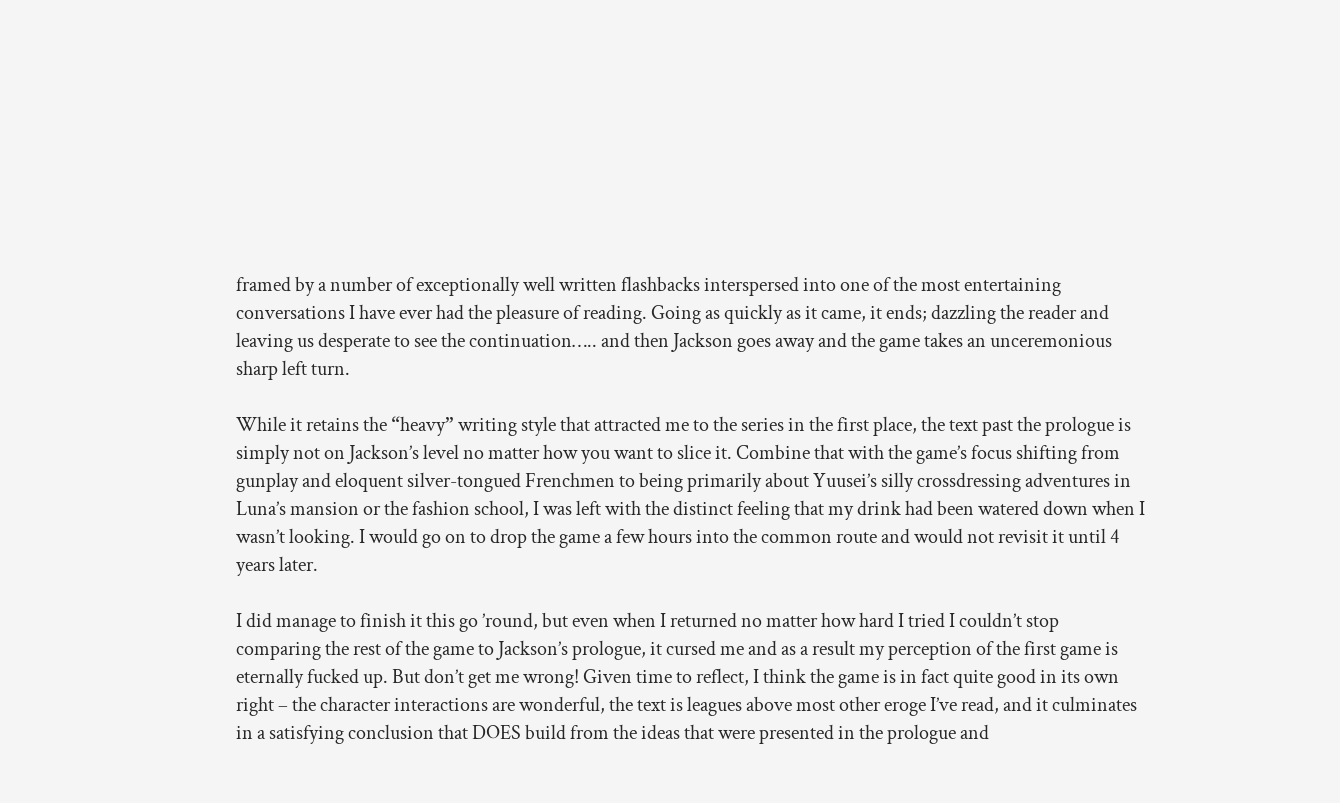framed by a number of exceptionally well written flashbacks interspersed into one of the most entertaining conversations I have ever had the pleasure of reading. Going as quickly as it came, it ends; dazzling the reader and leaving us desperate to see the continuation….. and then Jackson goes away and the game takes an unceremonious sharp left turn.

While it retains the “heavy” writing style that attracted me to the series in the first place, the text past the prologue is simply not on Jackson’s level no matter how you want to slice it. Combine that with the game’s focus shifting from gunplay and eloquent silver-tongued Frenchmen to being primarily about Yuusei’s silly crossdressing adventures in Luna’s mansion or the fashion school, I was left with the distinct feeling that my drink had been watered down when I wasn’t looking. I would go on to drop the game a few hours into the common route and would not revisit it until 4 years later.

I did manage to finish it this go ’round, but even when I returned no matter how hard I tried I couldn’t stop comparing the rest of the game to Jackson’s prologue, it cursed me and as a result my perception of the first game is eternally fucked up. But don’t get me wrong! Given time to reflect, I think the game is in fact quite good in its own right – the character interactions are wonderful, the text is leagues above most other eroge I’ve read, and it culminates in a satisfying conclusion that DOES build from the ideas that were presented in the prologue and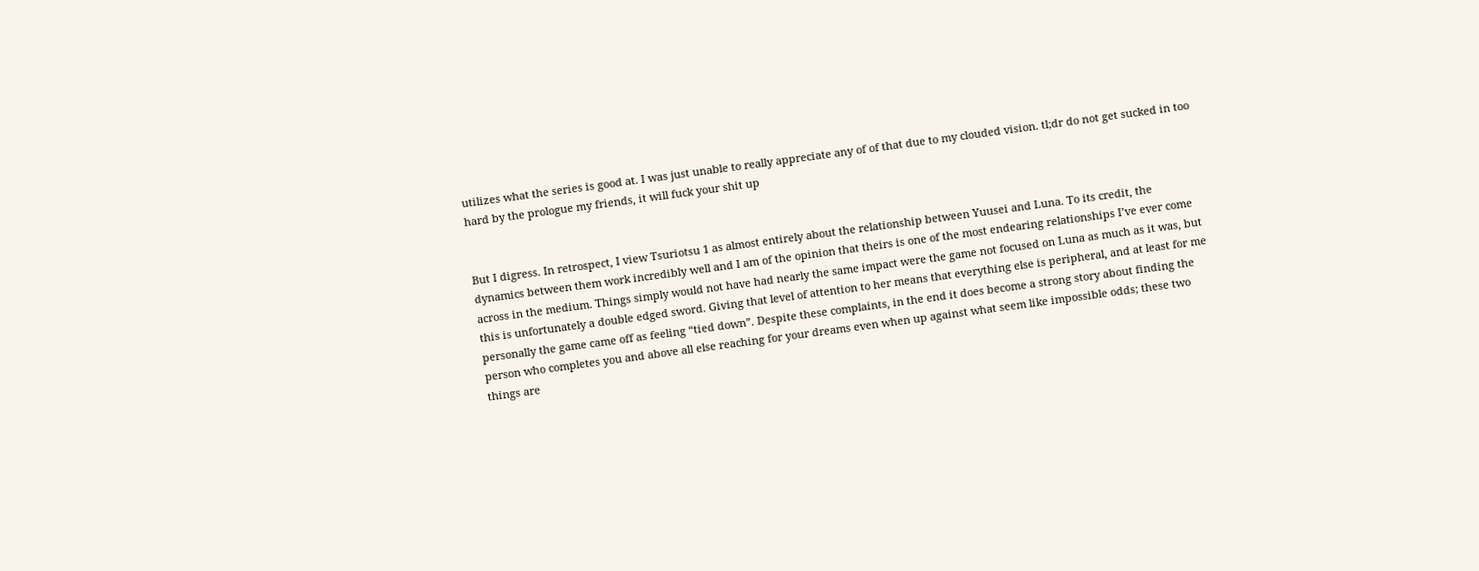utilizes what the series is good at. I was just unable to really appreciate any of of that due to my clouded vision. tl;dr do not get sucked in too hard by the prologue my friends, it will fuck your shit up


But I digress. In retrospect, I view Tsuriotsu 1 as almost entirely about the relationship between Yuusei and Luna. To its credit, the dynamics between them work incredibly well and I am of the opinion that theirs is one of the most endearing relationships I’ve ever come across in the medium. Things simply would not have had nearly the same impact were the game not focused on Luna as much as it was, but this is unfortunately a double edged sword. Giving that level of attention to her means that everything else is peripheral, and at least for me personally the game came off as feeling “tied down”. Despite these complaints, in the end it does become a strong story about finding the person who completes you and above all else reaching for your dreams even when up against what seem like impossible odds; these two things are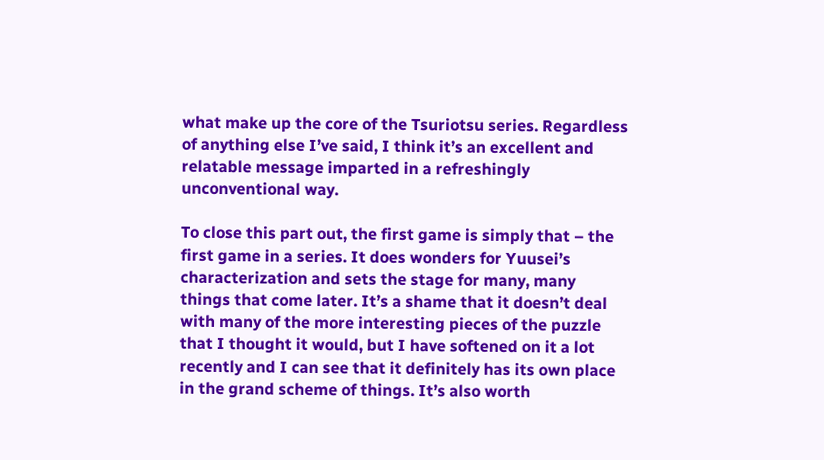what make up the core of the Tsuriotsu series. Regardless of anything else I’ve said, I think it’s an excellent and relatable message imparted in a refreshingly unconventional way.

To close this part out, the first game is simply that – the first game in a series. It does wonders for Yuusei’s characterization and sets the stage for many, many things that come later. It’s a shame that it doesn’t deal with many of the more interesting pieces of the puzzle that I thought it would, but I have softened on it a lot recently and I can see that it definitely has its own place in the grand scheme of things. It’s also worth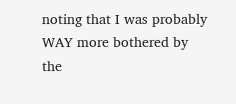noting that I was probably WAY more bothered by the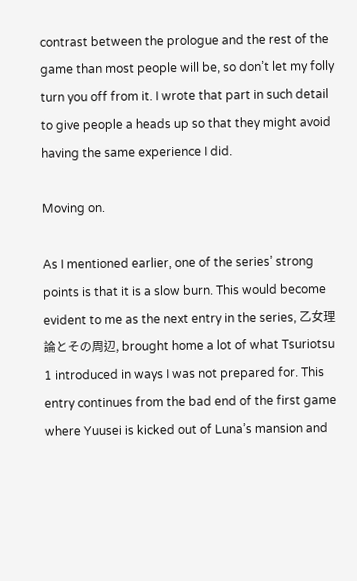contrast between the prologue and the rest of the game than most people will be, so don’t let my folly turn you off from it. I wrote that part in such detail to give people a heads up so that they might avoid having the same experience I did.

Moving on.

As I mentioned earlier, one of the series’ strong points is that it is a slow burn. This would become evident to me as the next entry in the series, 乙女理論とその周辺, brought home a lot of what Tsuriotsu 1 introduced in ways I was not prepared for. This entry continues from the bad end of the first game where Yuusei is kicked out of Luna’s mansion and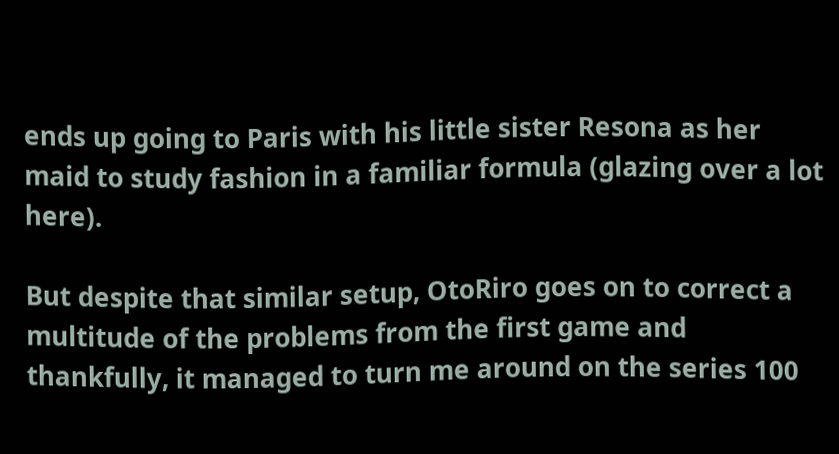ends up going to Paris with his little sister Resona as her maid to study fashion in a familiar formula (glazing over a lot here).

But despite that similar setup, OtoRiro goes on to correct a multitude of the problems from the first game and thankfully, it managed to turn me around on the series 100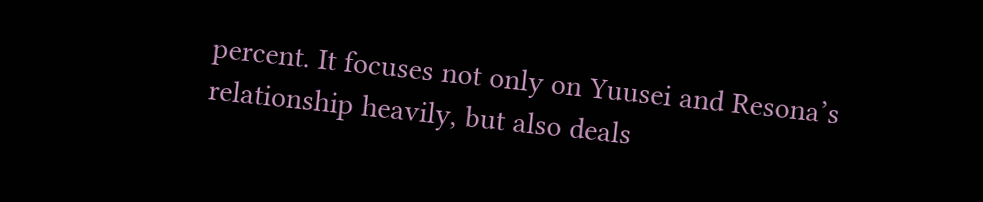percent. It focuses not only on Yuusei and Resona’s relationship heavily, but also deals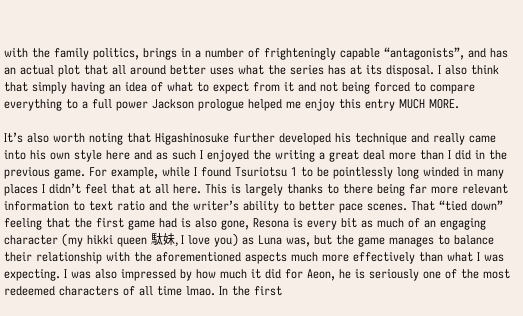with the family politics, brings in a number of frighteningly capable “antagonists”, and has an actual plot that all around better uses what the series has at its disposal. I also think that simply having an idea of what to expect from it and not being forced to compare everything to a full power Jackson prologue helped me enjoy this entry MUCH MORE.

It’s also worth noting that Higashinosuke further developed his technique and really came into his own style here and as such I enjoyed the writing a great deal more than I did in the previous game. For example, while I found Tsuriotsu 1 to be pointlessly long winded in many places I didn’t feel that at all here. This is largely thanks to there being far more relevant information to text ratio and the writer’s ability to better pace scenes. That “tied down” feeling that the first game had is also gone, Resona is every bit as much of an engaging character (my hikki queen 駄妹, I love you) as Luna was, but the game manages to balance their relationship with the aforementioned aspects much more effectively than what I was expecting. I was also impressed by how much it did for Aeon, he is seriously one of the most redeemed characters of all time lmao. In the first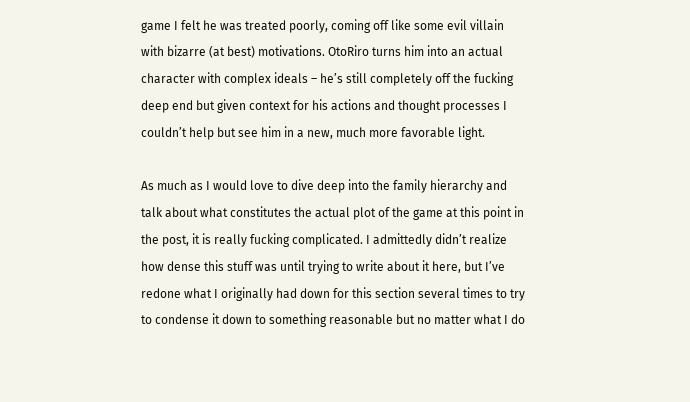game I felt he was treated poorly, coming off like some evil villain with bizarre (at best) motivations. OtoRiro turns him into an actual character with complex ideals – he’s still completely off the fucking deep end but given context for his actions and thought processes I couldn’t help but see him in a new, much more favorable light.

As much as I would love to dive deep into the family hierarchy and talk about what constitutes the actual plot of the game at this point in the post, it is really fucking complicated. I admittedly didn’t realize how dense this stuff was until trying to write about it here, but I’ve redone what I originally had down for this section several times to try to condense it down to something reasonable but no matter what I do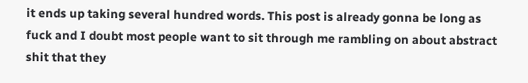it ends up taking several hundred words. This post is already gonna be long as fuck and I doubt most people want to sit through me rambling on about abstract shit that they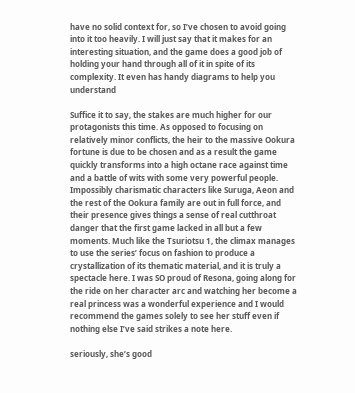have no solid context for, so I’ve chosen to avoid going into it too heavily. I will just say that it makes for an interesting situation, and the game does a good job of holding your hand through all of it in spite of its complexity. It even has handy diagrams to help you understand

Suffice it to say, the stakes are much higher for our protagonists this time. As opposed to focusing on relatively minor conflicts, the heir to the massive Ookura fortune is due to be chosen and as a result the game quickly transforms into a high octane race against time and a battle of wits with some very powerful people. Impossibly charismatic characters like Suruga, Aeon and the rest of the Ookura family are out in full force, and their presence gives things a sense of real cutthroat danger that the first game lacked in all but a few moments. Much like the Tsuriotsu 1, the climax manages to use the series’ focus on fashion to produce a crystallization of its thematic material, and it is truly a spectacle here. I was SO proud of Resona, going along for the ride on her character arc and watching her become a real princess was a wonderful experience and I would recommend the games solely to see her stuff even if nothing else I’ve said strikes a note here.

seriously, she’s good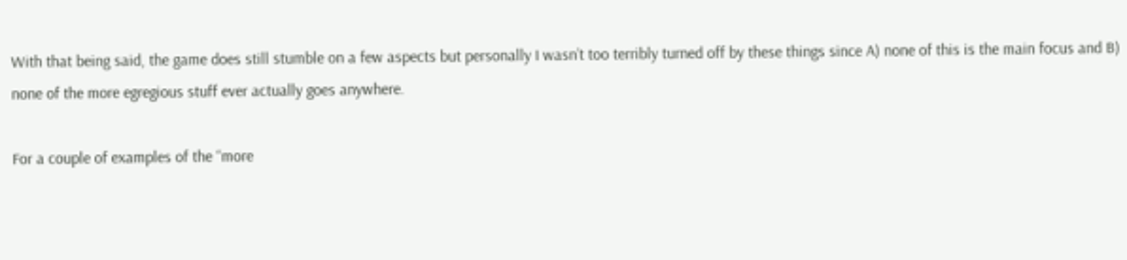With that being said, the game does still stumble on a few aspects but personally I wasn’t too terribly turned off by these things since A) none of this is the main focus and B) none of the more egregious stuff ever actually goes anywhere.

For a couple of examples of the “more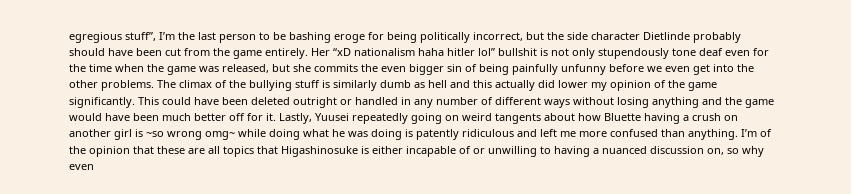egregious stuff”, I’m the last person to be bashing eroge for being politically incorrect, but the side character Dietlinde probably should have been cut from the game entirely. Her “xD nationalism haha hitler lol” bullshit is not only stupendously tone deaf even for the time when the game was released, but she commits the even bigger sin of being painfully unfunny before we even get into the other problems. The climax of the bullying stuff is similarly dumb as hell and this actually did lower my opinion of the game significantly. This could have been deleted outright or handled in any number of different ways without losing anything and the game would have been much better off for it. Lastly, Yuusei repeatedly going on weird tangents about how Bluette having a crush on another girl is ~so wrong omg~ while doing what he was doing is patently ridiculous and left me more confused than anything. I’m of the opinion that these are all topics that Higashinosuke is either incapable of or unwilling to having a nuanced discussion on, so why even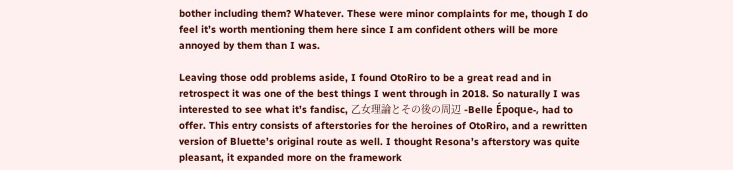bother including them? Whatever. These were minor complaints for me, though I do feel it’s worth mentioning them here since I am confident others will be more annoyed by them than I was.

Leaving those odd problems aside, I found OtoRiro to be a great read and in retrospect it was one of the best things I went through in 2018. So naturally I was interested to see what it’s fandisc, 乙女理論とその後の周辺 -Belle Époque-, had to offer. This entry consists of afterstories for the heroines of OtoRiro, and a rewritten version of Bluette’s original route as well. I thought Resona’s afterstory was quite pleasant, it expanded more on the framework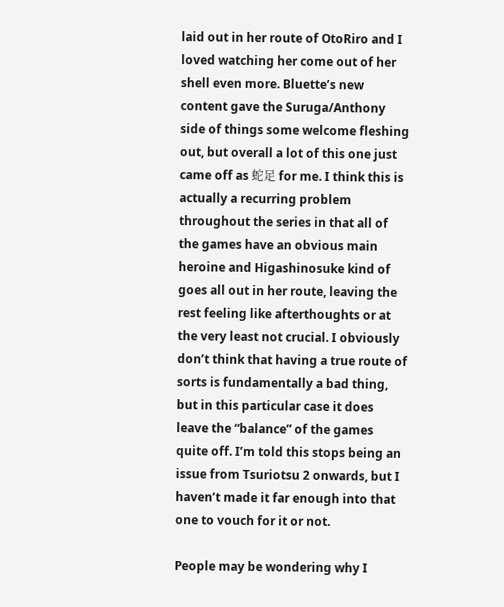laid out in her route of OtoRiro and I loved watching her come out of her shell even more. Bluette’s new content gave the Suruga/Anthony side of things some welcome fleshing out, but overall a lot of this one just came off as 蛇足 for me. I think this is actually a recurring problem throughout the series in that all of the games have an obvious main heroine and Higashinosuke kind of goes all out in her route, leaving the rest feeling like afterthoughts or at the very least not crucial. I obviously don’t think that having a true route of sorts is fundamentally a bad thing, but in this particular case it does leave the “balance” of the games quite off. I’m told this stops being an issue from Tsuriotsu 2 onwards, but I haven’t made it far enough into that one to vouch for it or not.

People may be wondering why I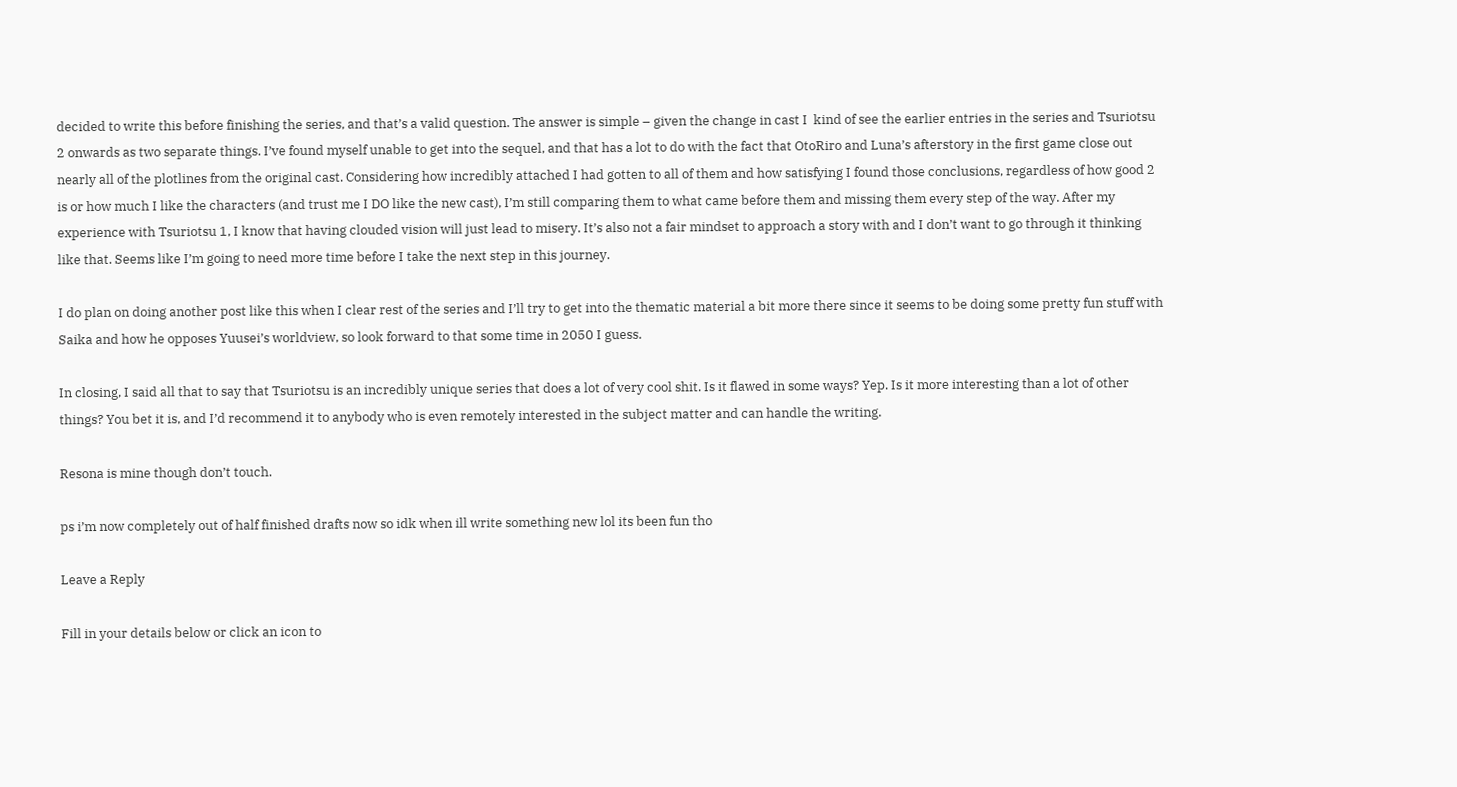decided to write this before finishing the series, and that’s a valid question. The answer is simple – given the change in cast I  kind of see the earlier entries in the series and Tsuriotsu 2 onwards as two separate things. I’ve found myself unable to get into the sequel, and that has a lot to do with the fact that OtoRiro and Luna’s afterstory in the first game close out nearly all of the plotlines from the original cast. Considering how incredibly attached I had gotten to all of them and how satisfying I found those conclusions, regardless of how good 2 is or how much I like the characters (and trust me I DO like the new cast), I’m still comparing them to what came before them and missing them every step of the way. After my experience with Tsuriotsu 1, I know that having clouded vision will just lead to misery. It’s also not a fair mindset to approach a story with and I don’t want to go through it thinking like that. Seems like I’m going to need more time before I take the next step in this journey.

I do plan on doing another post like this when I clear rest of the series and I’ll try to get into the thematic material a bit more there since it seems to be doing some pretty fun stuff with Saika and how he opposes Yuusei’s worldview, so look forward to that some time in 2050 I guess.

In closing, I said all that to say that Tsuriotsu is an incredibly unique series that does a lot of very cool shit. Is it flawed in some ways? Yep. Is it more interesting than a lot of other things? You bet it is, and I’d recommend it to anybody who is even remotely interested in the subject matter and can handle the writing.

Resona is mine though don’t touch.

ps i’m now completely out of half finished drafts now so idk when ill write something new lol its been fun tho

Leave a Reply

Fill in your details below or click an icon to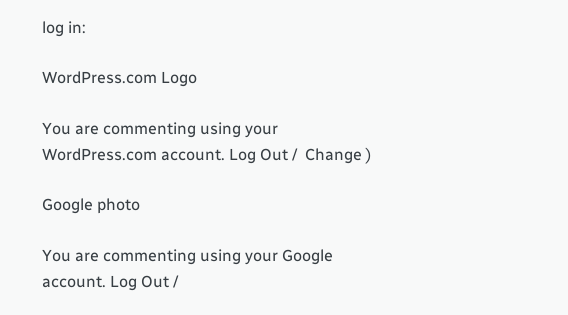log in:

WordPress.com Logo

You are commenting using your WordPress.com account. Log Out /  Change )

Google photo

You are commenting using your Google account. Log Out /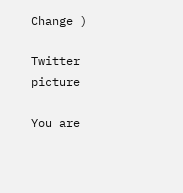Change )

Twitter picture

You are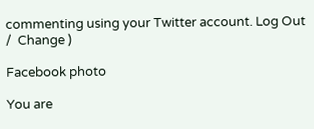commenting using your Twitter account. Log Out /  Change )

Facebook photo

You are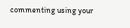commenting using your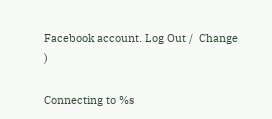Facebook account. Log Out /  Change )

Connecting to %s